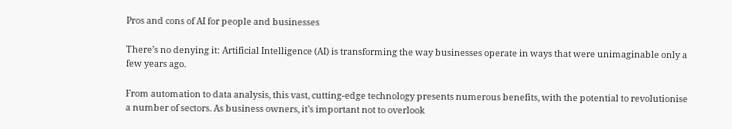Pros and cons of AI for people and businesses

There’s no denying it: Artificial Intelligence (AI) is transforming the way businesses operate in ways that were unimaginable only a few years ago.

From automation to data analysis, this vast, cutting-edge technology presents numerous benefits, with the potential to revolutionise a number of sectors. As business owners, it’s important not to overlook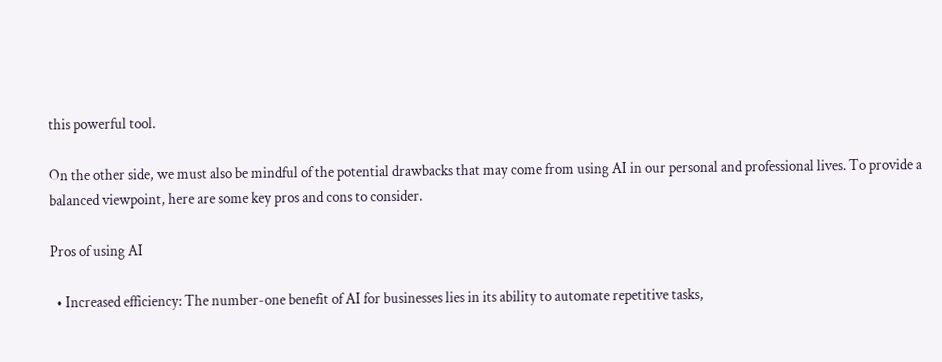this powerful tool.

On the other side, we must also be mindful of the potential drawbacks that may come from using AI in our personal and professional lives. To provide a balanced viewpoint, here are some key pros and cons to consider.

Pros of using AI

  • Increased efficiency: The number-one benefit of AI for businesses lies in its ability to automate repetitive tasks,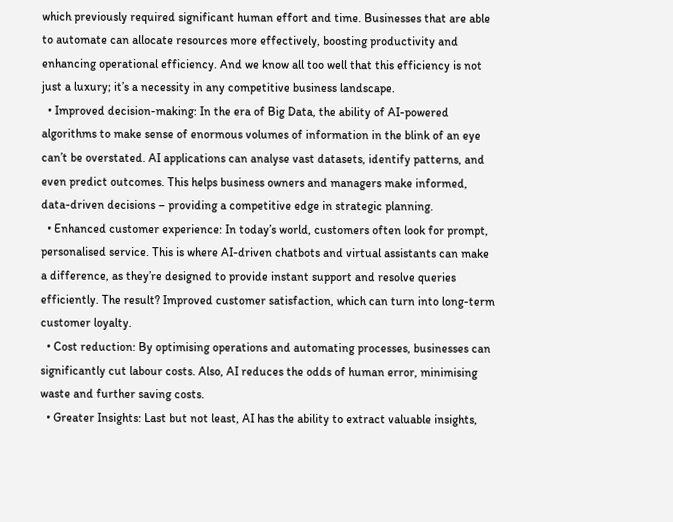which previously required significant human effort and time. Businesses that are able to automate can allocate resources more effectively, boosting productivity and enhancing operational efficiency. And we know all too well that this efficiency is not just a luxury; it’s a necessity in any competitive business landscape.
  • Improved decision-making: In the era of Big Data, the ability of AI-powered algorithms to make sense of enormous volumes of information in the blink of an eye can’t be overstated. AI applications can analyse vast datasets, identify patterns, and even predict outcomes. This helps business owners and managers make informed, data-driven decisions – providing a competitive edge in strategic planning.
  • Enhanced customer experience: In today’s world, customers often look for prompt, personalised service. This is where AI-driven chatbots and virtual assistants can make a difference, as they’re designed to provide instant support and resolve queries efficiently. The result? Improved customer satisfaction, which can turn into long-term customer loyalty.
  • Cost reduction: By optimising operations and automating processes, businesses can significantly cut labour costs. Also, AI reduces the odds of human error, minimising waste and further saving costs.
  • Greater Insights: Last but not least, AI has the ability to extract valuable insights,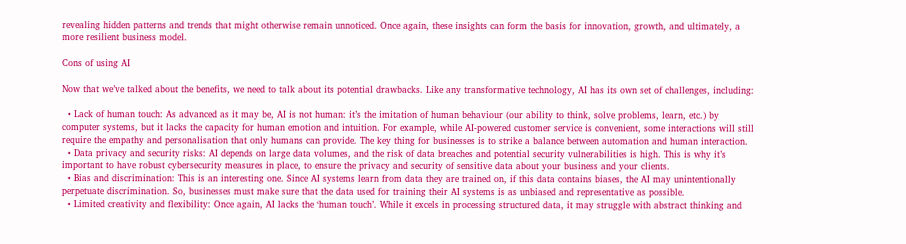revealing hidden patterns and trends that might otherwise remain unnoticed. Once again, these insights can form the basis for innovation, growth, and ultimately, a more resilient business model.

Cons of using AI

Now that we’ve talked about the benefits, we need to talk about its potential drawbacks. Like any transformative technology, AI has its own set of challenges, including:

  • Lack of human touch: As advanced as it may be, AI is not human: it’s the imitation of human behaviour (our ability to think, solve problems, learn, etc.) by computer systems, but it lacks the capacity for human emotion and intuition. For example, while AI-powered customer service is convenient, some interactions will still require the empathy and personalisation that only humans can provide. The key thing for businesses is to strike a balance between automation and human interaction.
  • Data privacy and security risks: AI depends on large data volumes, and the risk of data breaches and potential security vulnerabilities is high. This is why it’s important to have robust cybersecurity measures in place, to ensure the privacy and security of sensitive data about your business and your clients.
  • Bias and discrimination: This is an interesting one. Since AI systems learn from data they are trained on, if this data contains biases, the AI may unintentionally perpetuate discrimination. So, businesses must make sure that the data used for training their AI systems is as unbiased and representative as possible.
  • Limited creativity and flexibility: Once again, AI lacks the ‘human touch’. While it excels in processing structured data, it may struggle with abstract thinking and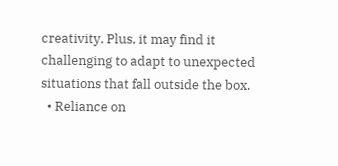creativity. Plus, it may find it challenging to adapt to unexpected situations that fall outside the box.
  • Reliance on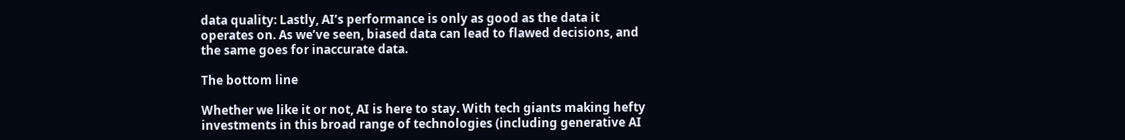data quality: Lastly, AI’s performance is only as good as the data it operates on. As we’ve seen, biased data can lead to flawed decisions, and the same goes for inaccurate data.

The bottom line

Whether we like it or not, AI is here to stay. With tech giants making hefty investments in this broad range of technologies (including generative AI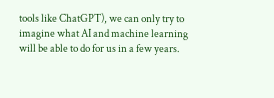tools like ChatGPT), we can only try to imagine what AI and machine learning will be able to do for us in a few years.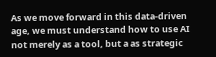As we move forward in this data-driven age, we must understand how to use AI not merely as a tool, but a as strategic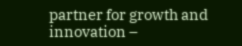partner for growth and innovation –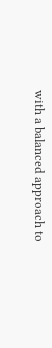with a balanced approach to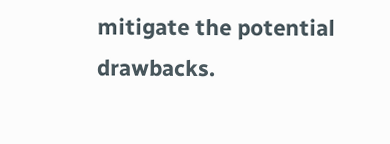mitigate the potential drawbacks.